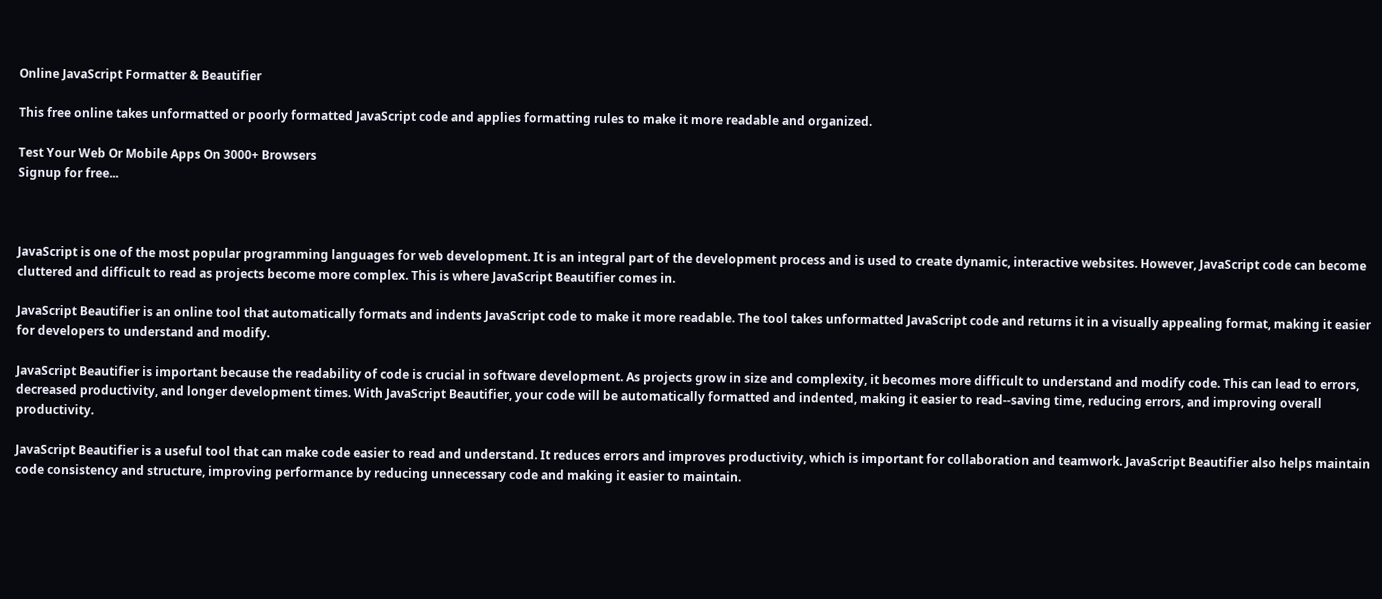Online JavaScript Formatter & Beautifier

This free online takes unformatted or poorly formatted JavaScript code and applies formatting rules to make it more readable and organized.

Test Your Web Or Mobile Apps On 3000+ Browsers
Signup for free...



JavaScript is one of the most popular programming languages for web development. It is an integral part of the development process and is used to create dynamic, interactive websites. However, JavaScript code can become cluttered and difficult to read as projects become more complex. This is where JavaScript Beautifier comes in.

JavaScript Beautifier is an online tool that automatically formats and indents JavaScript code to make it more readable. The tool takes unformatted JavaScript code and returns it in a visually appealing format, making it easier for developers to understand and modify.

JavaScript Beautifier is important because the readability of code is crucial in software development. As projects grow in size and complexity, it becomes more difficult to understand and modify code. This can lead to errors, decreased productivity, and longer development times. With JavaScript Beautifier, your code will be automatically formatted and indented, making it easier to read--saving time, reducing errors, and improving overall productivity.

JavaScript Beautifier is a useful tool that can make code easier to read and understand. It reduces errors and improves productivity, which is important for collaboration and teamwork. JavaScript Beautifier also helps maintain code consistency and structure, improving performance by reducing unnecessary code and making it easier to maintain.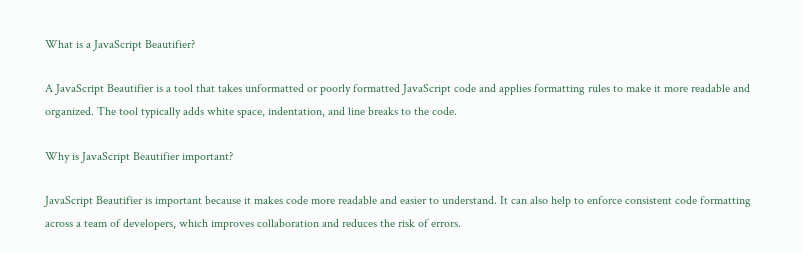What is a JavaScript Beautifier?

A JavaScript Beautifier is a tool that takes unformatted or poorly formatted JavaScript code and applies formatting rules to make it more readable and organized. The tool typically adds white space, indentation, and line breaks to the code.

Why is JavaScript Beautifier important?

JavaScript Beautifier is important because it makes code more readable and easier to understand. It can also help to enforce consistent code formatting across a team of developers, which improves collaboration and reduces the risk of errors.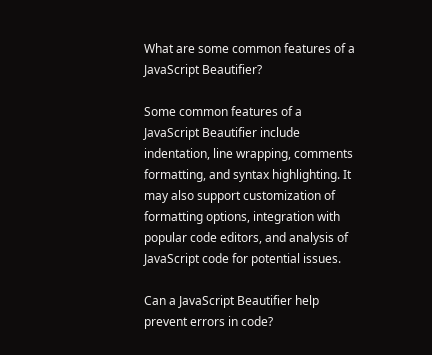What are some common features of a JavaScript Beautifier?

Some common features of a JavaScript Beautifier include indentation, line wrapping, comments formatting, and syntax highlighting. It may also support customization of formatting options, integration with popular code editors, and analysis of JavaScript code for potential issues.

Can a JavaScript Beautifier help prevent errors in code?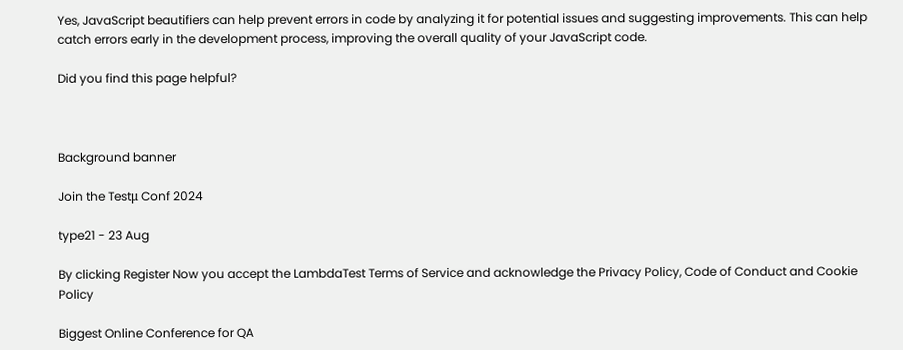Yes, JavaScript beautifiers can help prevent errors in code by analyzing it for potential issues and suggesting improvements. This can help catch errors early in the development process, improving the overall quality of your JavaScript code.

Did you find this page helpful?



Background banner

Join the Testμ Conf 2024

type21 - 23 Aug

By clicking Register Now you accept the LambdaTest Terms of Service and acknowledge the Privacy Policy, Code of Conduct and Cookie Policy

Biggest Online Conference for QA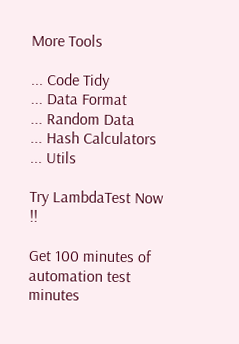More Tools

... Code Tidy
... Data Format
... Random Data
... Hash Calculators
... Utils

Try LambdaTest Now !!

Get 100 minutes of automation test minutes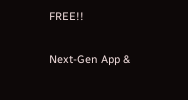FREE!!

Next-Gen App &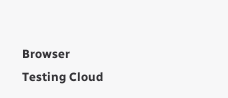Browser Testing Cloud